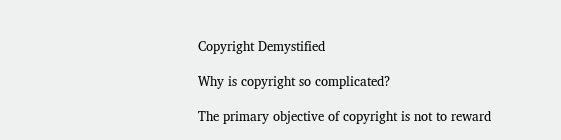Copyright Demystified

Why is copyright so complicated?

The primary objective of copyright is not to reward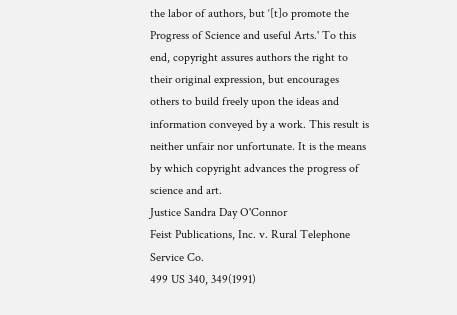the labor of authors, but ‘[t]o promote the Progress of Science and useful Arts.' To this end, copyright assures authors the right to their original expression, but encourages others to build freely upon the ideas and information conveyed by a work. This result is neither unfair nor unfortunate. It is the means by which copyright advances the progress of science and art.
Justice Sandra Day O'Connor
Feist Publications, Inc. v. Rural Telephone Service Co.
499 US 340, 349(1991)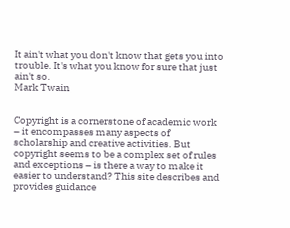It ain't what you don't know that gets you into trouble. It's what you know for sure that just ain't so.
Mark Twain


Copyright is a cornerstone of academic work – it encompasses many aspects of scholarship and creative activities. But copyright seems to be a complex set of rules and exceptions – is there a way to make it easier to understand? This site describes and provides guidance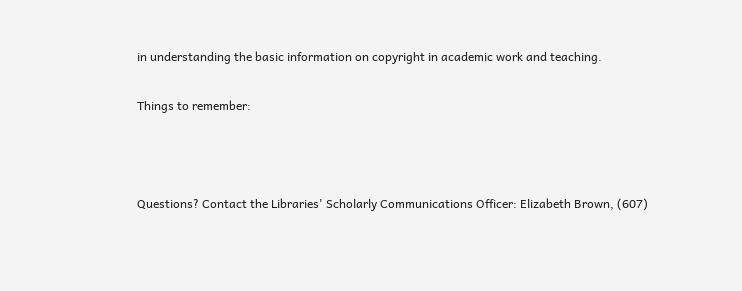in understanding the basic information on copyright in academic work and teaching.

Things to remember:



Questions? Contact the Libraries' Scholarly Communications Officer: Elizabeth Brown, (607)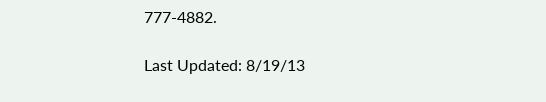777-4882.

Last Updated: 8/19/13